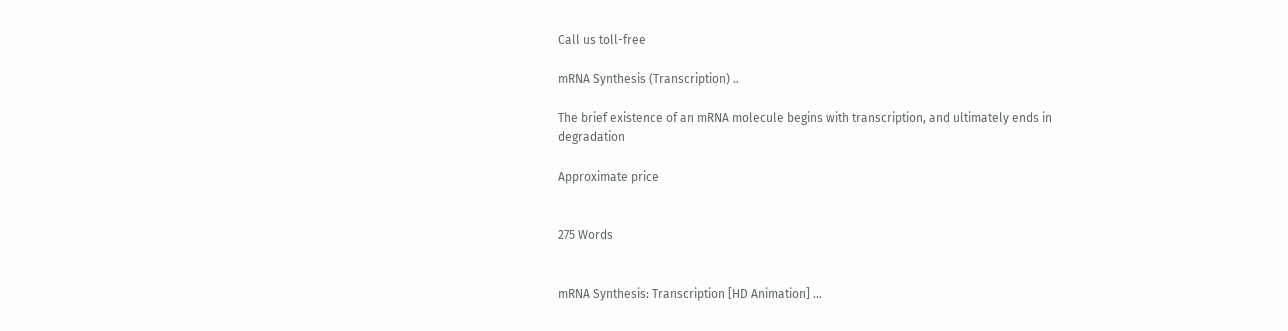Call us toll-free

mRNA Synthesis (Transcription) ..

The brief existence of an mRNA molecule begins with transcription, and ultimately ends in degradation

Approximate price


275 Words


mRNA Synthesis: Transcription [HD Animation] …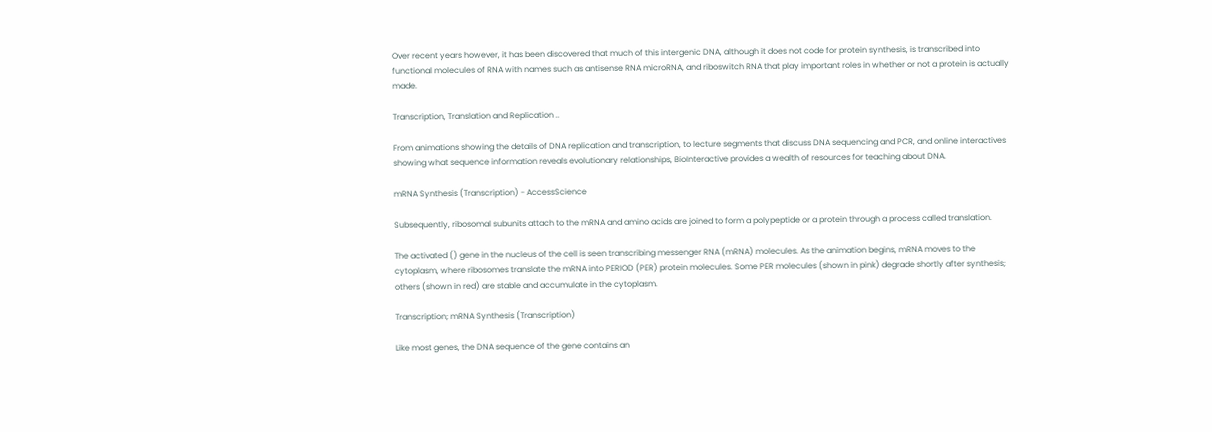Over recent years however, it has been discovered that much of this intergenic DNA, although it does not code for protein synthesis, is transcribed into functional molecules of RNA with names such as antisense RNA microRNA, and riboswitch RNA that play important roles in whether or not a protein is actually made.

Transcription, Translation and Replication ..

From animations showing the details of DNA replication and transcription, to lecture segments that discuss DNA sequencing and PCR, and online interactives showing what sequence information reveals evolutionary relationships, BioInteractive provides a wealth of resources for teaching about DNA.

mRNA Synthesis (Transcription) - AccessScience

Subsequently, ribosomal subunits attach to the mRNA and amino acids are joined to form a polypeptide or a protein through a process called translation.

The activated () gene in the nucleus of the cell is seen transcribing messenger RNA (mRNA) molecules. As the animation begins, mRNA moves to the cytoplasm, where ribosomes translate the mRNA into PERIOD (PER) protein molecules. Some PER molecules (shown in pink) degrade shortly after synthesis; others (shown in red) are stable and accumulate in the cytoplasm.

Transcription; mRNA Synthesis (Transcription)

Like most genes, the DNA sequence of the gene contains an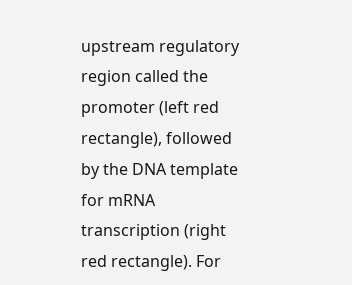upstream regulatory region called the promoter (left red rectangle), followed by the DNA template for mRNA transcription (right red rectangle). For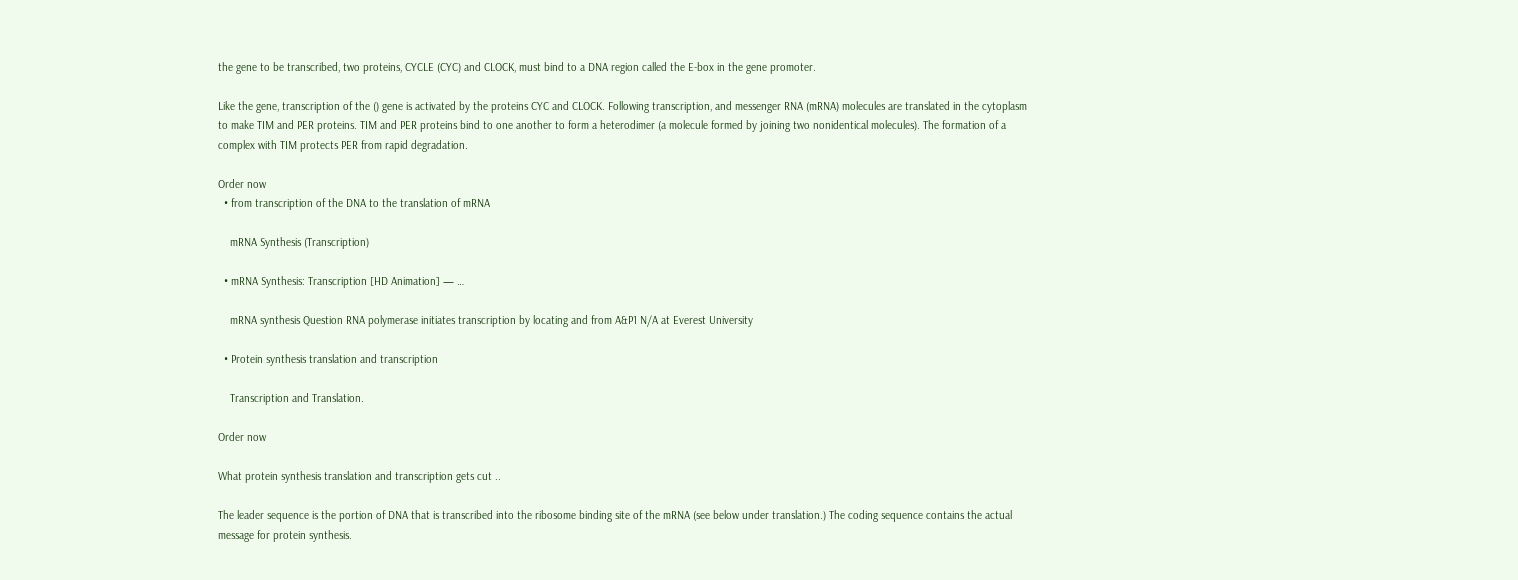the gene to be transcribed, two proteins, CYCLE (CYC) and CLOCK, must bind to a DNA region called the E-box in the gene promoter.

Like the gene, transcription of the () gene is activated by the proteins CYC and CLOCK. Following transcription, and messenger RNA (mRNA) molecules are translated in the cytoplasm to make TIM and PER proteins. TIM and PER proteins bind to one another to form a heterodimer (a molecule formed by joining two nonidentical molecules). The formation of a complex with TIM protects PER from rapid degradation.

Order now
  • from transcription of the DNA to the translation of mRNA

    mRNA Synthesis (Transcription)

  • mRNA Synthesis: Transcription [HD Animation] — …

    mRNA synthesis Question RNA polymerase initiates transcription by locating and from A&P1 N/A at Everest University

  • Protein synthesis translation and transcription

    Transcription and Translation.

Order now

What protein synthesis translation and transcription gets cut ..

The leader sequence is the portion of DNA that is transcribed into the ribosome binding site of the mRNA (see below under translation.) The coding sequence contains the actual message for protein synthesis.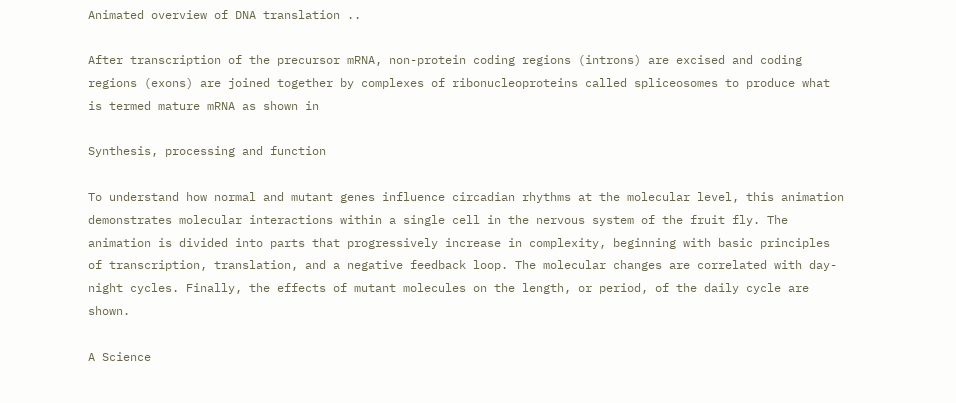Animated overview of DNA translation ..

After transcription of the precursor mRNA, non-protein coding regions (introns) are excised and coding regions (exons) are joined together by complexes of ribonucleoproteins called spliceosomes to produce what is termed mature mRNA as shown in

Synthesis, processing and function

To understand how normal and mutant genes influence circadian rhythms at the molecular level, this animation demonstrates molecular interactions within a single cell in the nervous system of the fruit fly. The animation is divided into parts that progressively increase in complexity, beginning with basic principles of transcription, translation, and a negative feedback loop. The molecular changes are correlated with day-night cycles. Finally, the effects of mutant molecules on the length, or period, of the daily cycle are shown.

A Science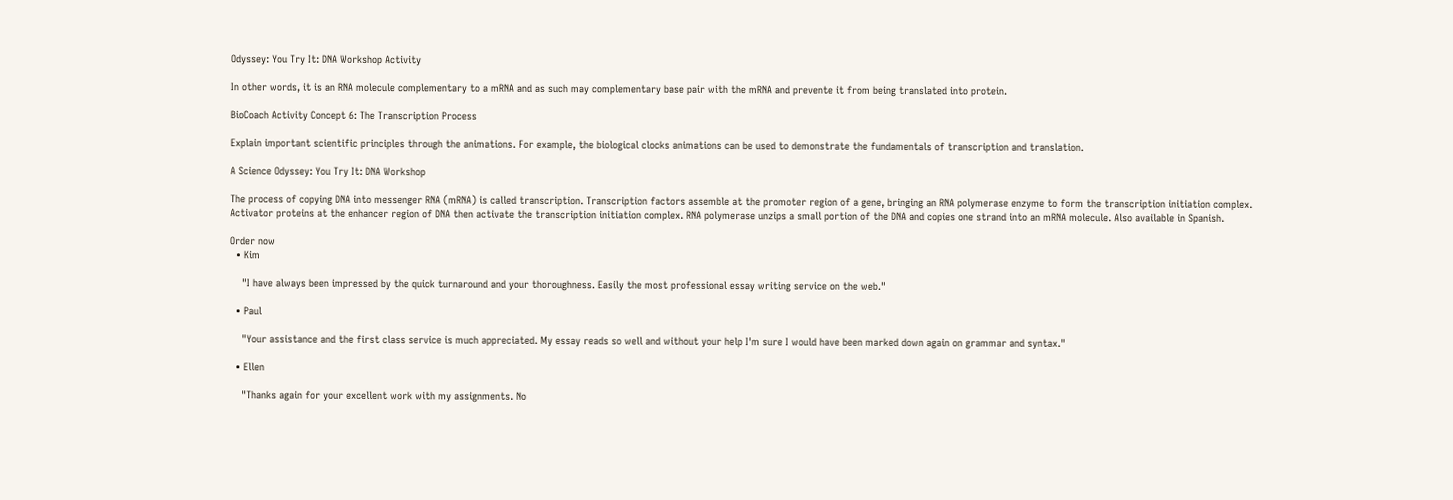Odyssey: You Try It: DNA Workshop Activity

In other words, it is an RNA molecule complementary to a mRNA and as such may complementary base pair with the mRNA and prevente it from being translated into protein.

BioCoach Activity Concept 6: The Transcription Process

Explain important scientific principles through the animations. For example, the biological clocks animations can be used to demonstrate the fundamentals of transcription and translation.

A Science Odyssey: You Try It: DNA Workshop

The process of copying DNA into messenger RNA (mRNA) is called transcription. Transcription factors assemble at the promoter region of a gene, bringing an RNA polymerase enzyme to form the transcription initiation complex. Activator proteins at the enhancer region of DNA then activate the transcription initiation complex. RNA polymerase unzips a small portion of the DNA and copies one strand into an mRNA molecule. Also available in Spanish.

Order now
  • Kim

    "I have always been impressed by the quick turnaround and your thoroughness. Easily the most professional essay writing service on the web."

  • Paul

    "Your assistance and the first class service is much appreciated. My essay reads so well and without your help I'm sure I would have been marked down again on grammar and syntax."

  • Ellen

    "Thanks again for your excellent work with my assignments. No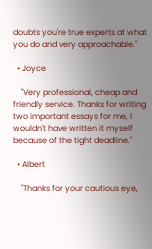doubts you're true experts at what you do and very approachable."

  • Joyce

    "Very professional, cheap and friendly service. Thanks for writing two important essays for me, I wouldn't have written it myself because of the tight deadline."

  • Albert

    "Thanks for your cautious eye,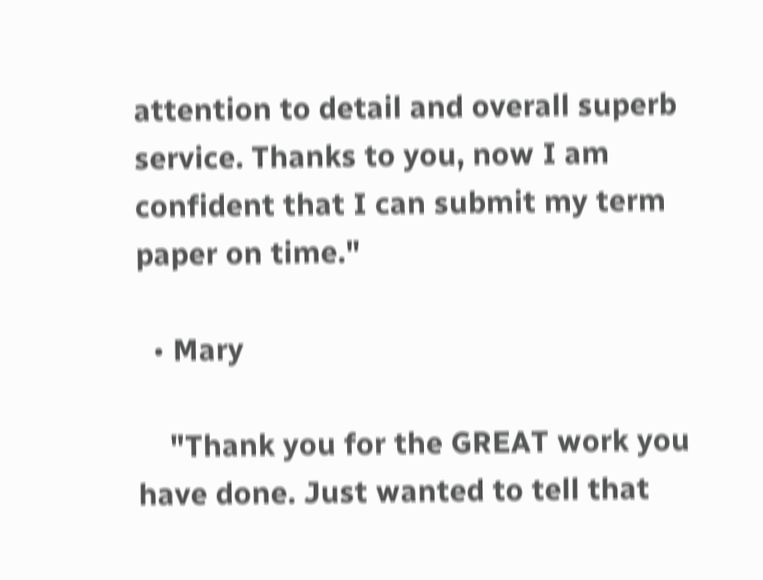attention to detail and overall superb service. Thanks to you, now I am confident that I can submit my term paper on time."

  • Mary

    "Thank you for the GREAT work you have done. Just wanted to tell that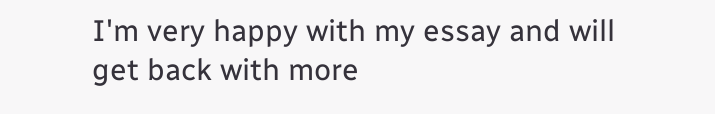I'm very happy with my essay and will get back with more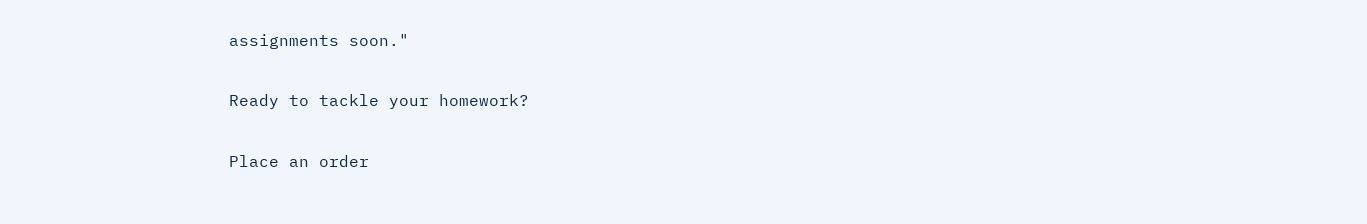assignments soon."

Ready to tackle your homework?

Place an order